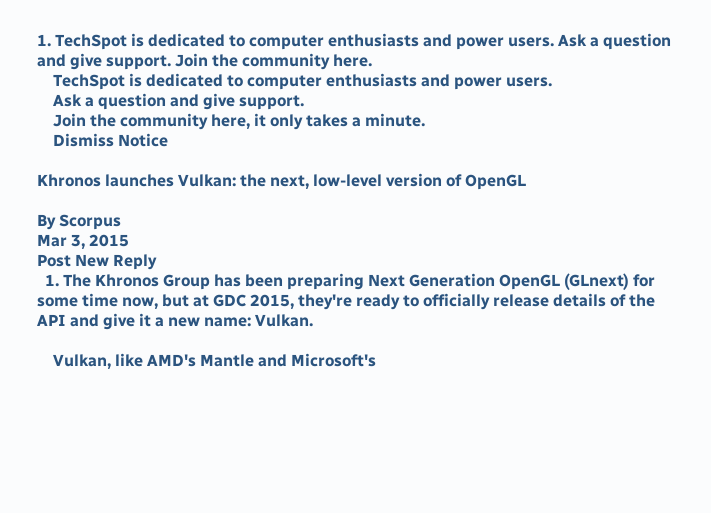1. TechSpot is dedicated to computer enthusiasts and power users. Ask a question and give support. Join the community here.
    TechSpot is dedicated to computer enthusiasts and power users.
    Ask a question and give support.
    Join the community here, it only takes a minute.
    Dismiss Notice

Khronos launches Vulkan: the next, low-level version of OpenGL

By Scorpus
Mar 3, 2015
Post New Reply
  1. The Khronos Group has been preparing Next Generation OpenGL (GLnext) for some time now, but at GDC 2015, they're ready to officially release details of the API and give it a new name: Vulkan.

    Vulkan, like AMD's Mantle and Microsoft's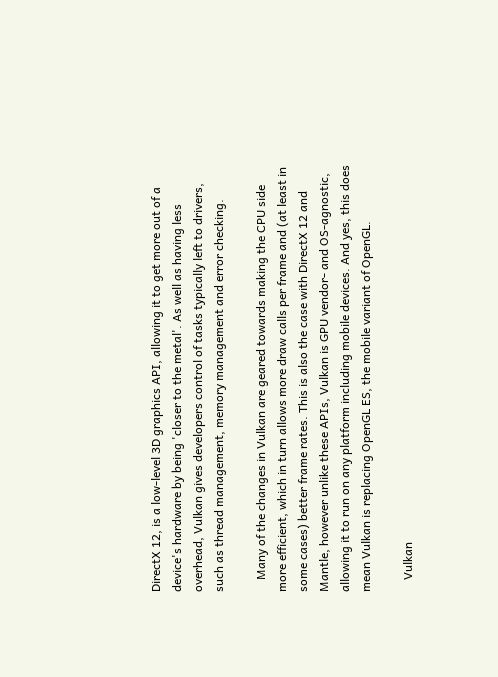DirectX 12, is a low-level 3D graphics API, allowing it to get more out of a device's hardware by being 'closer to the metal'. As well as having less overhead, Vulkan gives developers control of tasks typically left to drivers, such as thread management, memory management and error checking.

    Many of the changes in Vulkan are geared towards making the CPU side more efficient, which in turn allows more draw calls per frame and (at least in some cases) better frame rates. This is also the case with DirectX 12 and Mantle, however unlike these APIs, Vulkan is GPU vendor- and OS-agnostic, allowing it to run on any platform including mobile devices. And yes, this does mean Vulkan is replacing OpenGL ES, the mobile variant of OpenGL.

    Vulkan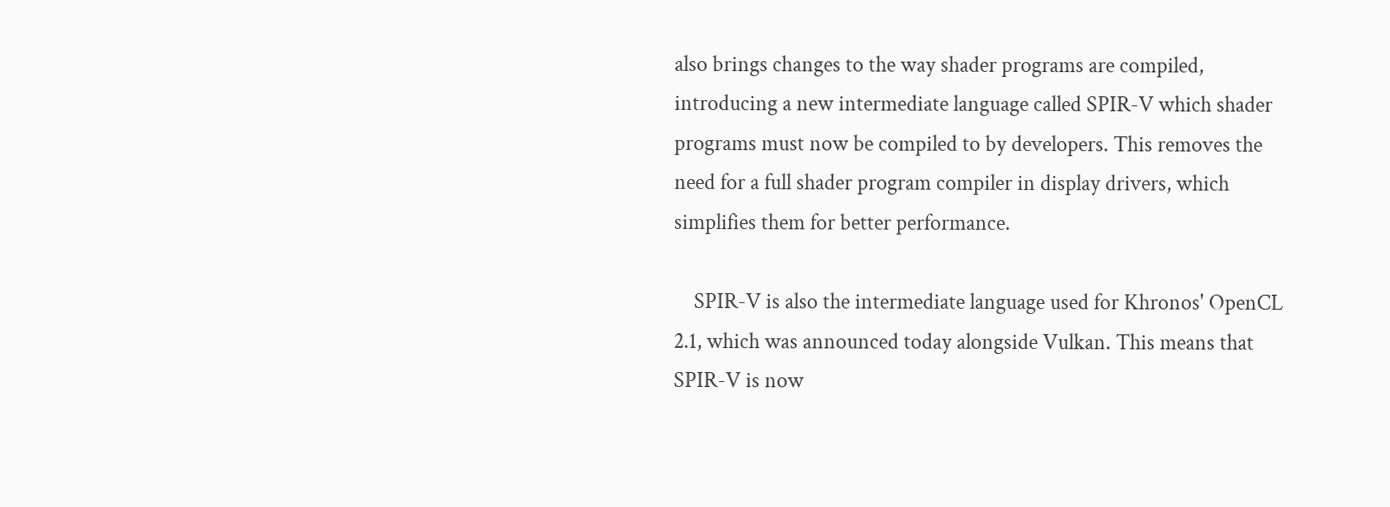also brings changes to the way shader programs are compiled, introducing a new intermediate language called SPIR-V which shader programs must now be compiled to by developers. This removes the need for a full shader program compiler in display drivers, which simplifies them for better performance.

    SPIR-V is also the intermediate language used for Khronos' OpenCL 2.1, which was announced today alongside Vulkan. This means that SPIR-V is now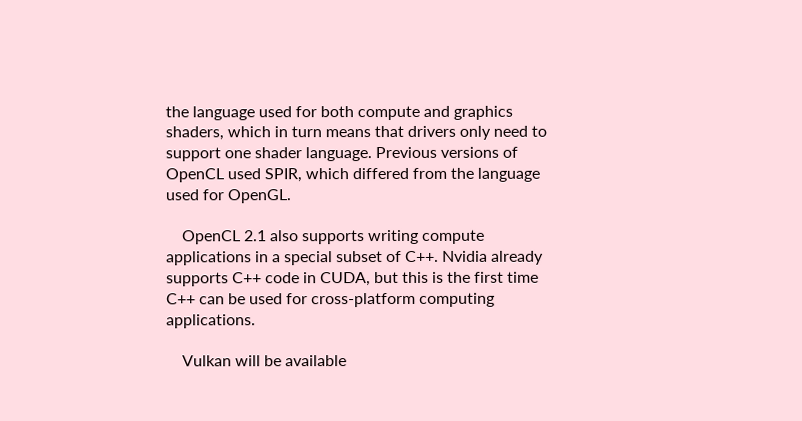the language used for both compute and graphics shaders, which in turn means that drivers only need to support one shader language. Previous versions of OpenCL used SPIR, which differed from the language used for OpenGL.

    OpenCL 2.1 also supports writing compute applications in a special subset of C++. Nvidia already supports C++ code in CUDA, but this is the first time C++ can be used for cross-platform computing applications.

    Vulkan will be available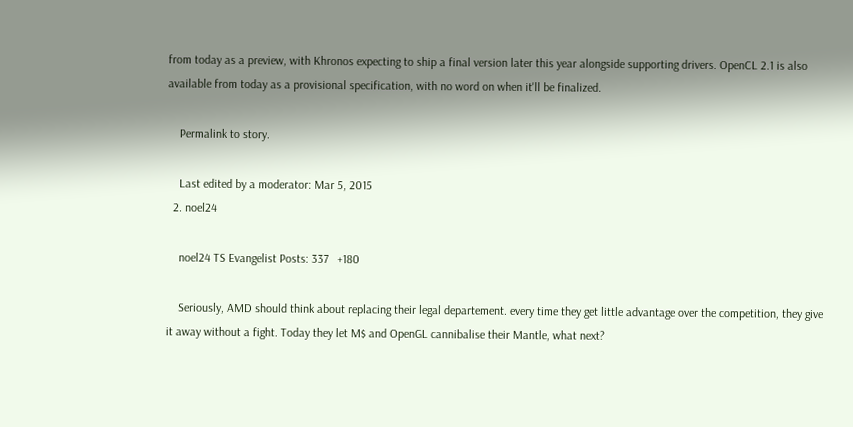from today as a preview, with Khronos expecting to ship a final version later this year alongside supporting drivers. OpenCL 2.1 is also available from today as a provisional specification, with no word on when it'll be finalized.

    Permalink to story.

    Last edited by a moderator: Mar 5, 2015
  2. noel24

    noel24 TS Evangelist Posts: 337   +180

    Seriously, AMD should think about replacing their legal departement. every time they get little advantage over the competition, they give it away without a fight. Today they let M$ and OpenGL cannibalise their Mantle, what next?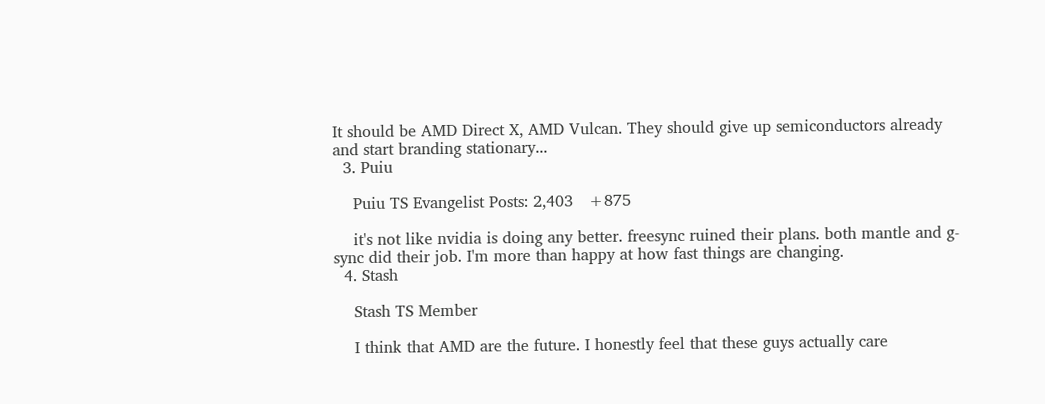It should be AMD Direct X, AMD Vulcan. They should give up semiconductors already and start branding stationary...
  3. Puiu

    Puiu TS Evangelist Posts: 2,403   +875

    it's not like nvidia is doing any better. freesync ruined their plans. both mantle and g-sync did their job. I'm more than happy at how fast things are changing.
  4. Stash

    Stash TS Member

    I think that AMD are the future. I honestly feel that these guys actually care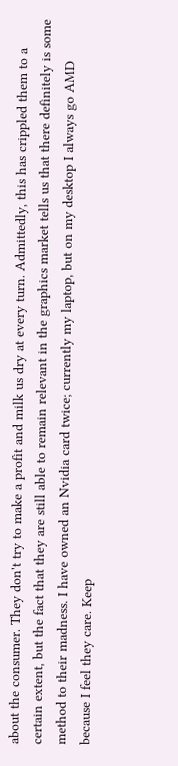about the consumer. They don't try to make a profit and milk us dry at every turn. Admittedly, this has crippled them to a certain extent, but the fact that they are still able to remain relevant in the graphics market tells us that there definitely is some method to their madness. I have owned an Nvidia card twice; currently my laptop, but on my desktop I always go AMD because I feel they care. Keep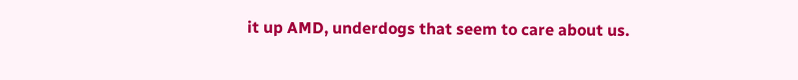it up AMD, underdogs that seem to care about us.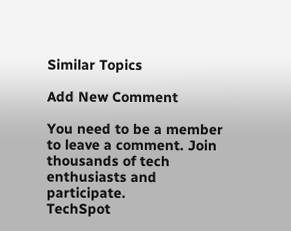Similar Topics

Add New Comment

You need to be a member to leave a comment. Join thousands of tech enthusiasts and participate.
TechSpot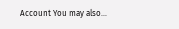Account You may also...